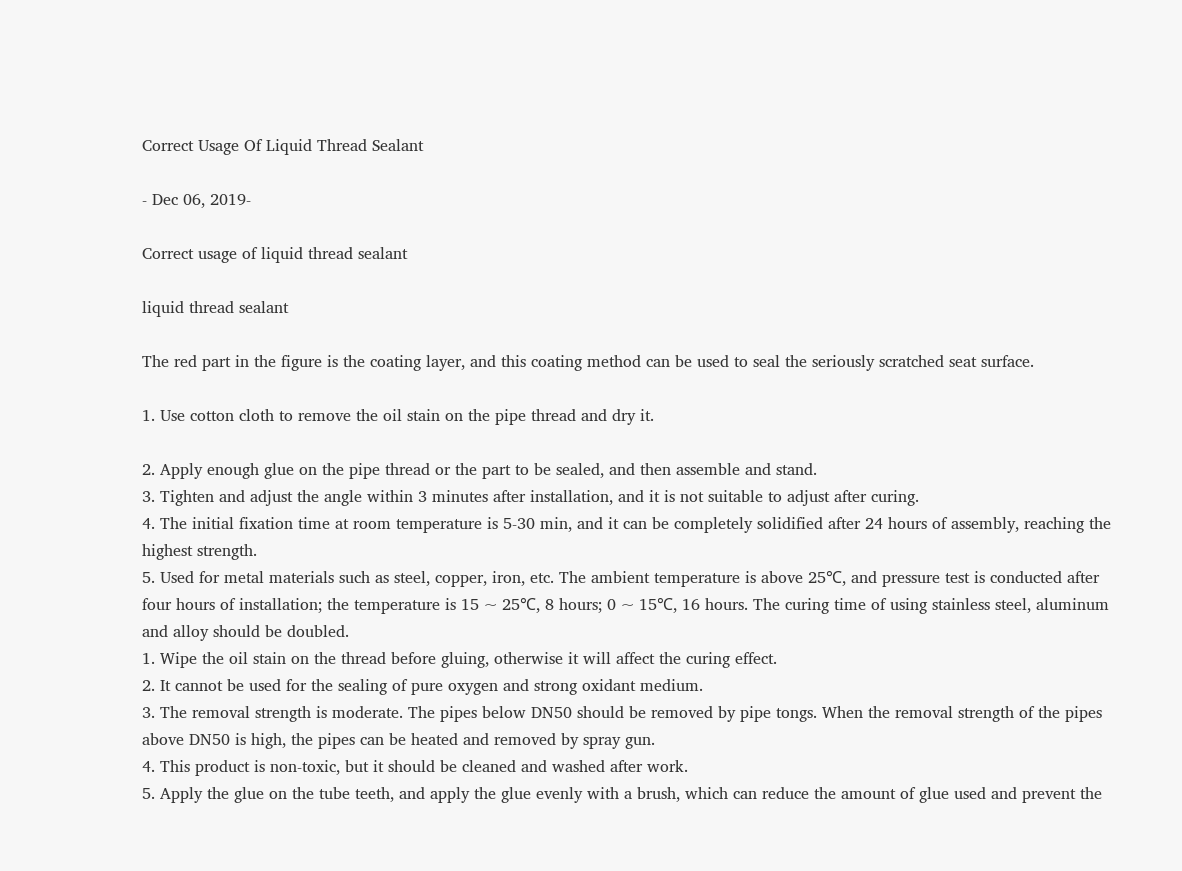Correct Usage Of Liquid Thread Sealant

- Dec 06, 2019-

Correct usage of liquid thread sealant

liquid thread sealant

The red part in the figure is the coating layer, and this coating method can be used to seal the seriously scratched seat surface.

1. Use cotton cloth to remove the oil stain on the pipe thread and dry it.

2. Apply enough glue on the pipe thread or the part to be sealed, and then assemble and stand.
3. Tighten and adjust the angle within 3 minutes after installation, and it is not suitable to adjust after curing.
4. The initial fixation time at room temperature is 5-30 min, and it can be completely solidified after 24 hours of assembly, reaching the highest strength.
5. Used for metal materials such as steel, copper, iron, etc. The ambient temperature is above 25℃, and pressure test is conducted after four hours of installation; the temperature is 15 ~ 25℃, 8 hours; 0 ~ 15℃, 16 hours. The curing time of using stainless steel, aluminum and alloy should be doubled.
1. Wipe the oil stain on the thread before gluing, otherwise it will affect the curing effect.
2. It cannot be used for the sealing of pure oxygen and strong oxidant medium.
3. The removal strength is moderate. The pipes below DN50 should be removed by pipe tongs. When the removal strength of the pipes above DN50 is high, the pipes can be heated and removed by spray gun.
4. This product is non-toxic, but it should be cleaned and washed after work.
5. Apply the glue on the tube teeth, and apply the glue evenly with a brush, which can reduce the amount of glue used and prevent the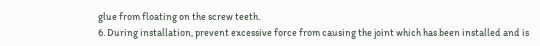glue from floating on the screw teeth.
6. During installation, prevent excessive force from causing the joint which has been installed and is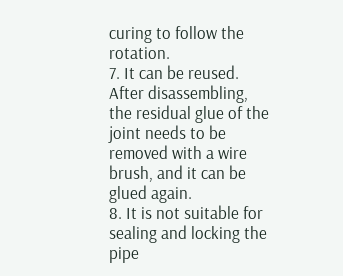curing to follow the rotation.
7. It can be reused. After disassembling, the residual glue of the joint needs to be removed with a wire brush, and it can be glued again.
8. It is not suitable for sealing and locking the pipe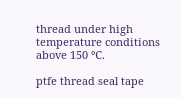thread under high temperature conditions above 150 ℃.

ptfe thread seal tape